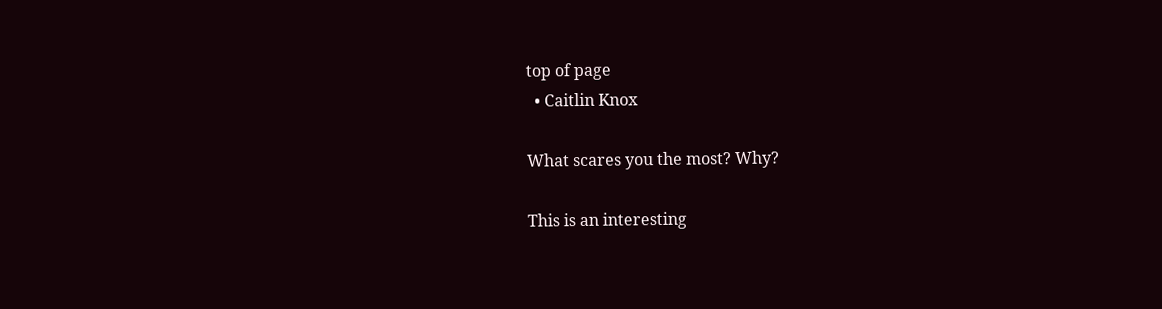top of page
  • Caitlin Knox

What scares you the most? Why?

This is an interesting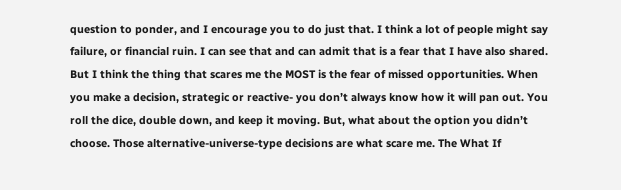question to ponder, and I encourage you to do just that. I think a lot of people might say failure, or financial ruin. I can see that and can admit that is a fear that I have also shared. But I think the thing that scares me the MOST is the fear of missed opportunities. When you make a decision, strategic or reactive- you don’t always know how it will pan out. You roll the dice, double down, and keep it moving. But, what about the option you didn’t choose. Those alternative-universe-type decisions are what scare me. The What If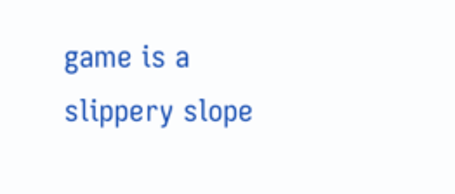game is a slippery slope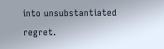into unsubstantiated regret.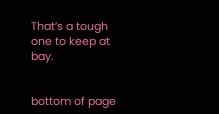That’s a tough one to keep at bay.


bottom of page